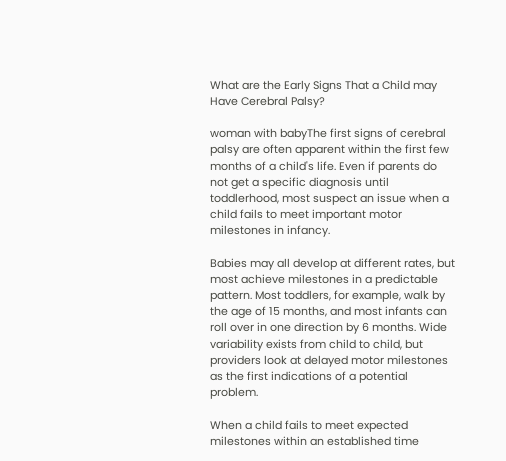What are the Early Signs That a Child may Have Cerebral Palsy?

woman with babyThe first signs of cerebral palsy are often apparent within the first few months of a child's life. Even if parents do not get a specific diagnosis until toddlerhood, most suspect an issue when a child fails to meet important motor milestones in infancy.

Babies may all develop at different rates, but most achieve milestones in a predictable pattern. Most toddlers, for example, walk by the age of 15 months, and most infants can roll over in one direction by 6 months. Wide variability exists from child to child, but providers look at delayed motor milestones as the first indications of a potential problem.

When a child fails to meet expected milestones within an established time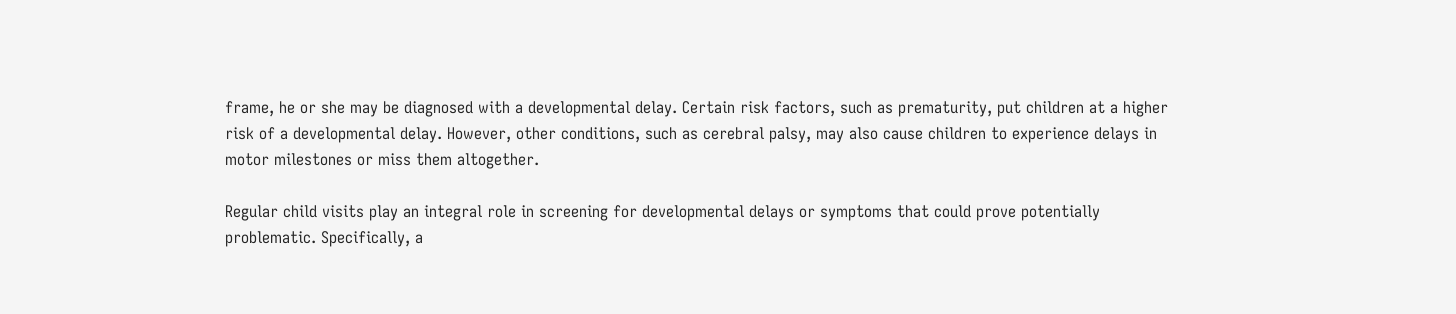frame, he or she may be diagnosed with a developmental delay. Certain risk factors, such as prematurity, put children at a higher risk of a developmental delay. However, other conditions, such as cerebral palsy, may also cause children to experience delays in motor milestones or miss them altogether.

Regular child visits play an integral role in screening for developmental delays or symptoms that could prove potentially problematic. Specifically, a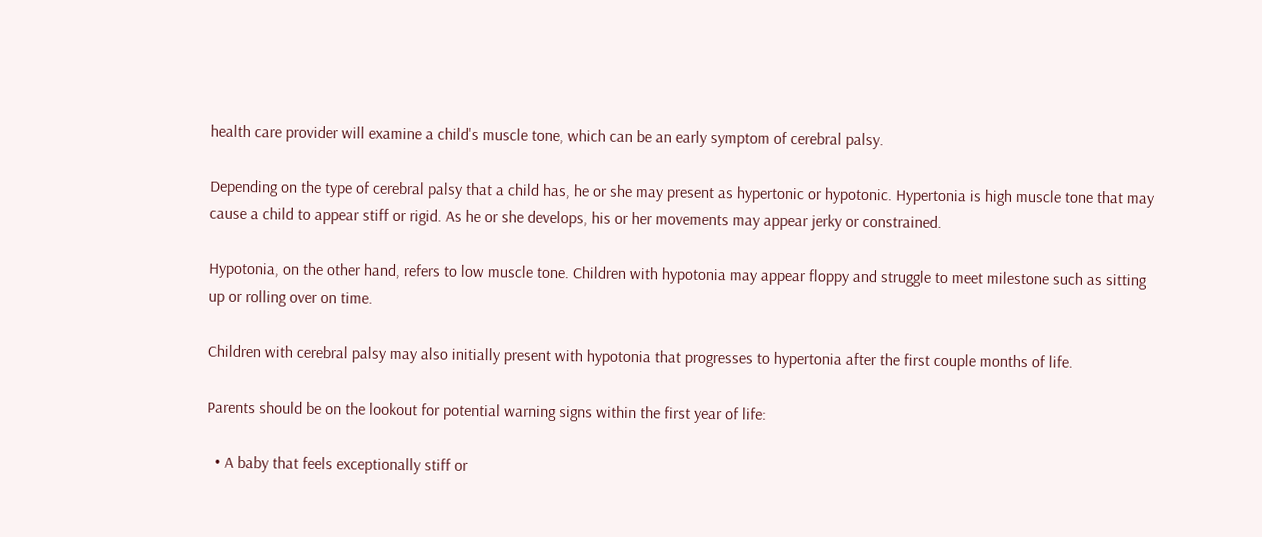health care provider will examine a child's muscle tone, which can be an early symptom of cerebral palsy.

Depending on the type of cerebral palsy that a child has, he or she may present as hypertonic or hypotonic. Hypertonia is high muscle tone that may cause a child to appear stiff or rigid. As he or she develops, his or her movements may appear jerky or constrained.

Hypotonia, on the other hand, refers to low muscle tone. Children with hypotonia may appear floppy and struggle to meet milestone such as sitting up or rolling over on time.

Children with cerebral palsy may also initially present with hypotonia that progresses to hypertonia after the first couple months of life.

Parents should be on the lookout for potential warning signs within the first year of life:

  • A baby that feels exceptionally stiff or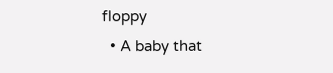floppy
  • A baby that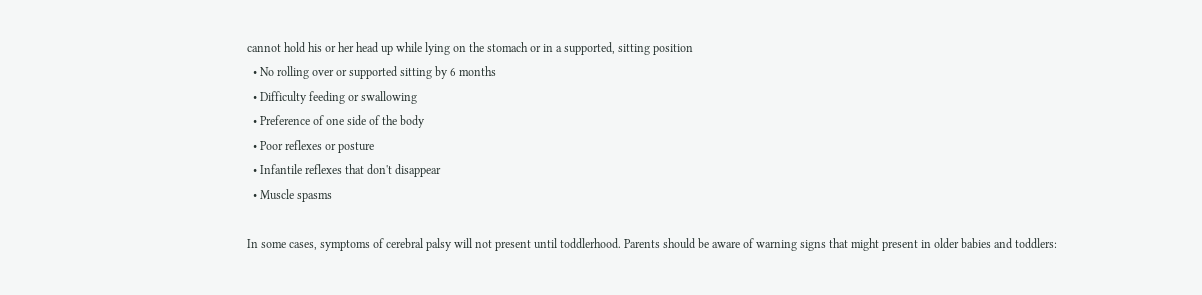cannot hold his or her head up while lying on the stomach or in a supported, sitting position
  • No rolling over or supported sitting by 6 months
  • Difficulty feeding or swallowing
  • Preference of one side of the body
  • Poor reflexes or posture
  • Infantile reflexes that don't disappear
  • Muscle spasms

In some cases, symptoms of cerebral palsy will not present until toddlerhood. Parents should be aware of warning signs that might present in older babies and toddlers: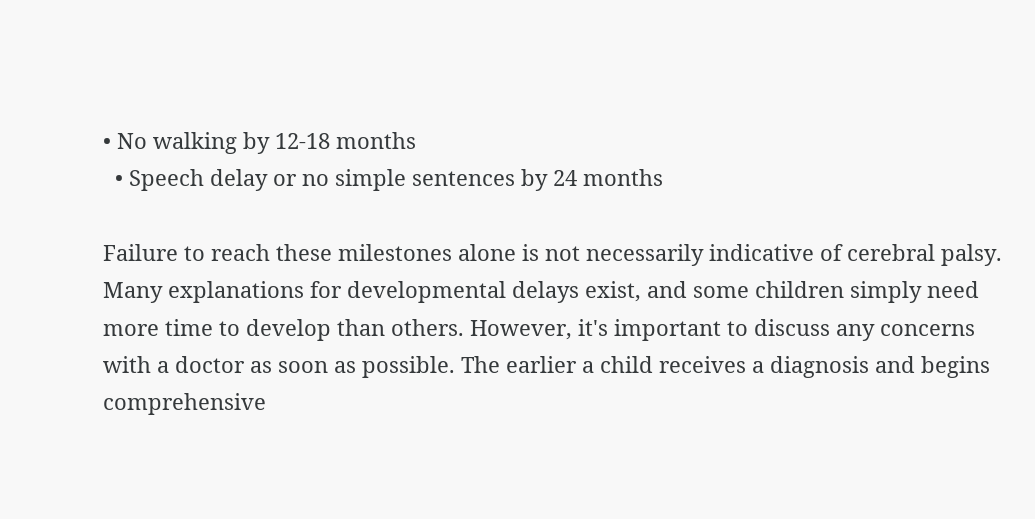• No walking by 12-18 months
  • Speech delay or no simple sentences by 24 months

Failure to reach these milestones alone is not necessarily indicative of cerebral palsy. Many explanations for developmental delays exist, and some children simply need more time to develop than others. However, it's important to discuss any concerns with a doctor as soon as possible. The earlier a child receives a diagnosis and begins comprehensive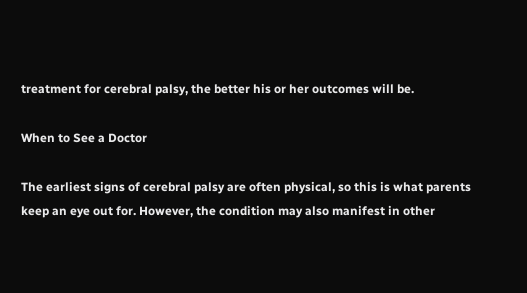treatment for cerebral palsy, the better his or her outcomes will be.

When to See a Doctor

The earliest signs of cerebral palsy are often physical, so this is what parents keep an eye out for. However, the condition may also manifest in other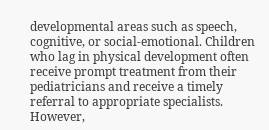developmental areas such as speech, cognitive, or social-emotional. Children who lag in physical development often receive prompt treatment from their pediatricians and receive a timely referral to appropriate specialists. However,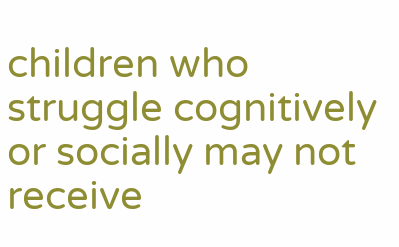children who struggle cognitively or socially may not receive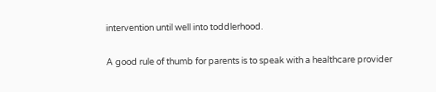intervention until well into toddlerhood.

A good rule of thumb for parents is to speak with a healthcare provider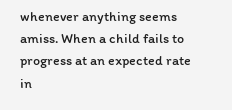whenever anything seems amiss. When a child fails to progress at an expected rate in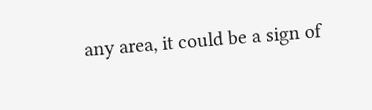any area, it could be a sign of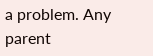a problem. Any parent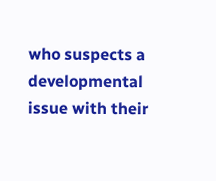who suspects a developmental issue with their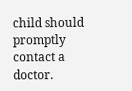child should promptly contact a doctor.